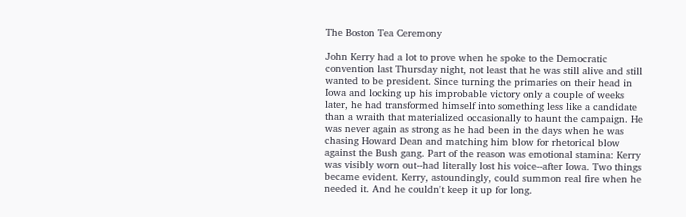The Boston Tea Ceremony

John Kerry had a lot to prove when he spoke to the Democratic convention last Thursday night, not least that he was still alive and still wanted to be president. Since turning the primaries on their head in Iowa and locking up his improbable victory only a couple of weeks later, he had transformed himself into something less like a candidate than a wraith that materialized occasionally to haunt the campaign. He was never again as strong as he had been in the days when he was chasing Howard Dean and matching him blow for rhetorical blow against the Bush gang. Part of the reason was emotional stamina: Kerry was visibly worn out--had literally lost his voice--after Iowa. Two things became evident. Kerry, astoundingly, could summon real fire when he needed it. And he couldn't keep it up for long.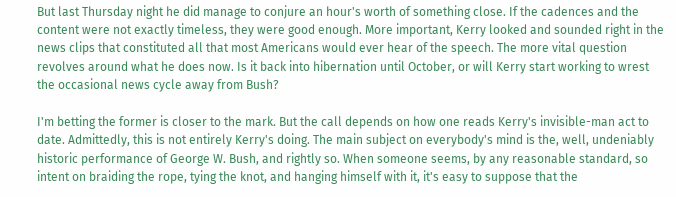But last Thursday night he did manage to conjure an hour's worth of something close. If the cadences and the content were not exactly timeless, they were good enough. More important, Kerry looked and sounded right in the news clips that constituted all that most Americans would ever hear of the speech. The more vital question revolves around what he does now. Is it back into hibernation until October, or will Kerry start working to wrest the occasional news cycle away from Bush?

I'm betting the former is closer to the mark. But the call depends on how one reads Kerry's invisible-man act to date. Admittedly, this is not entirely Kerry's doing. The main subject on everybody's mind is the, well, undeniably historic performance of George W. Bush, and rightly so. When someone seems, by any reasonable standard, so intent on braiding the rope, tying the knot, and hanging himself with it, it's easy to suppose that the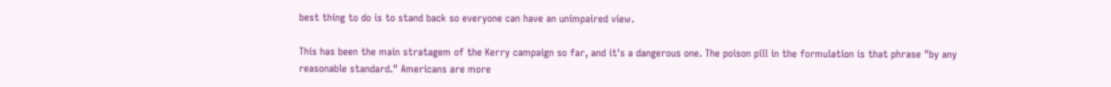best thing to do is to stand back so everyone can have an unimpaired view.

This has been the main stratagem of the Kerry campaign so far, and it's a dangerous one. The poison pill in the formulation is that phrase "by any reasonable standard." Americans are more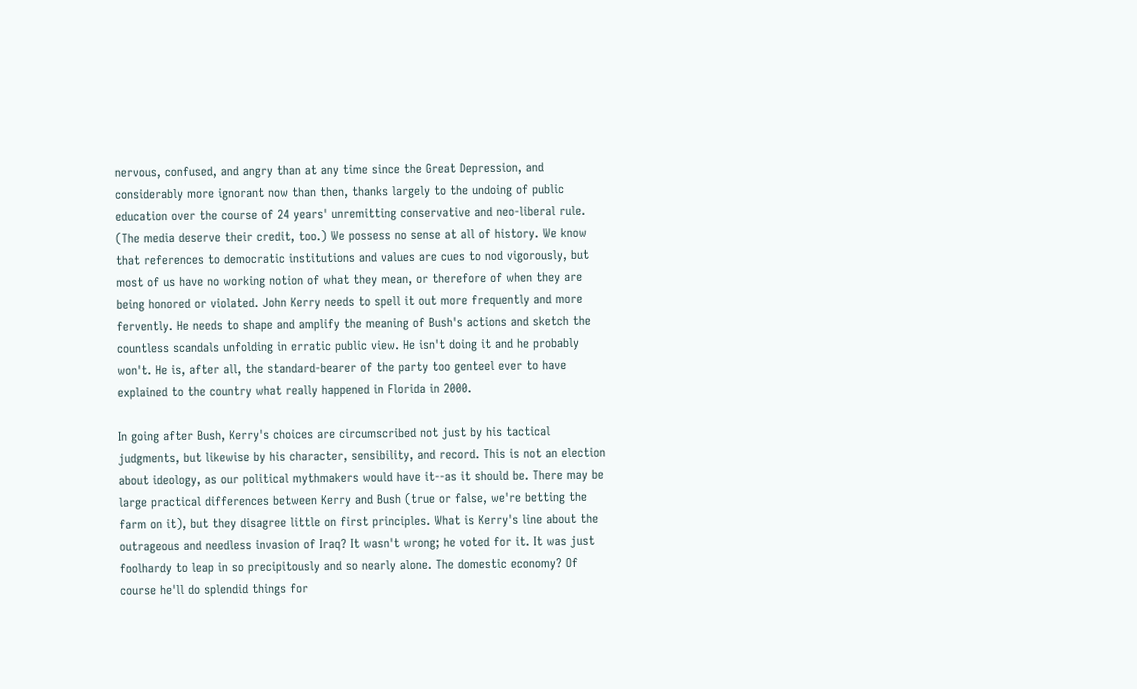nervous, confused, and angry than at any time since the Great Depression, and considerably more ignorant now than then, thanks largely to the undoing of public education over the course of 24 years' unremitting conservative and neo-liberal rule. (The media deserve their credit, too.) We possess no sense at all of history. We know that references to democratic institutions and values are cues to nod vigorously, but most of us have no working notion of what they mean, or therefore of when they are being honored or violated. John Kerry needs to spell it out more frequently and more fervently. He needs to shape and amplify the meaning of Bush's actions and sketch the countless scandals unfolding in erratic public view. He isn't doing it and he probably won't. He is, after all, the standard-bearer of the party too genteel ever to have explained to the country what really happened in Florida in 2000.

In going after Bush, Kerry's choices are circumscribed not just by his tactical judgments, but likewise by his character, sensibility, and record. This is not an election about ideology, as our political mythmakers would have it--as it should be. There may be large practical differences between Kerry and Bush (true or false, we're betting the farm on it), but they disagree little on first principles. What is Kerry's line about the outrageous and needless invasion of Iraq? It wasn't wrong; he voted for it. It was just foolhardy to leap in so precipitously and so nearly alone. The domestic economy? Of course he'll do splendid things for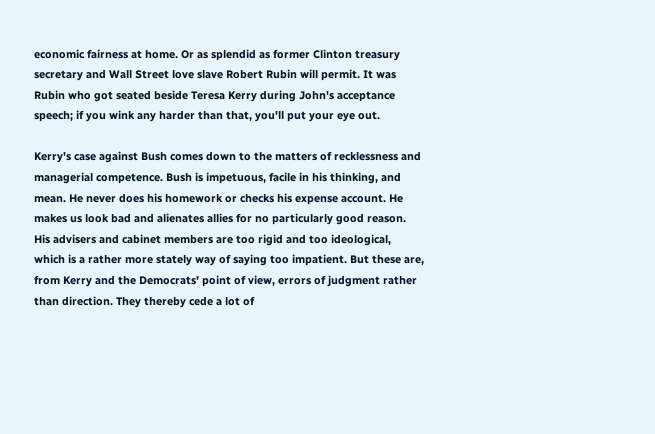economic fairness at home. Or as splendid as former Clinton treasury secretary and Wall Street love slave Robert Rubin will permit. It was Rubin who got seated beside Teresa Kerry during John's acceptance speech; if you wink any harder than that, you'll put your eye out.

Kerry's case against Bush comes down to the matters of recklessness and managerial competence. Bush is impetuous, facile in his thinking, and mean. He never does his homework or checks his expense account. He makes us look bad and alienates allies for no particularly good reason. His advisers and cabinet members are too rigid and too ideological, which is a rather more stately way of saying too impatient. But these are, from Kerry and the Democrats' point of view, errors of judgment rather than direction. They thereby cede a lot of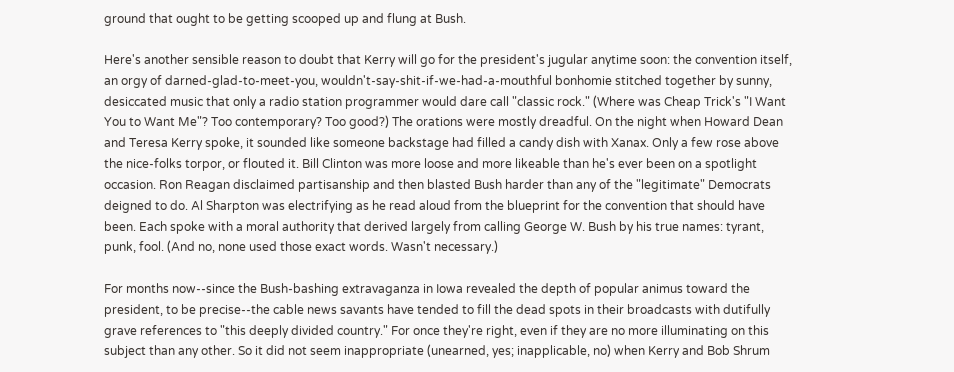ground that ought to be getting scooped up and flung at Bush.

Here's another sensible reason to doubt that Kerry will go for the president's jugular anytime soon: the convention itself, an orgy of darned-glad-to-meet-you, wouldn't-say-shit-if-we-had-a-mouthful bonhomie stitched together by sunny, desiccated music that only a radio station programmer would dare call "classic rock." (Where was Cheap Trick's "I Want You to Want Me"? Too contemporary? Too good?) The orations were mostly dreadful. On the night when Howard Dean and Teresa Kerry spoke, it sounded like someone backstage had filled a candy dish with Xanax. Only a few rose above the nice-folks torpor, or flouted it. Bill Clinton was more loose and more likeable than he's ever been on a spotlight occasion. Ron Reagan disclaimed partisanship and then blasted Bush harder than any of the "legitimate" Democrats deigned to do. Al Sharpton was electrifying as he read aloud from the blueprint for the convention that should have been. Each spoke with a moral authority that derived largely from calling George W. Bush by his true names: tyrant, punk, fool. (And no, none used those exact words. Wasn't necessary.)

For months now--since the Bush-bashing extravaganza in Iowa revealed the depth of popular animus toward the president, to be precise--the cable news savants have tended to fill the dead spots in their broadcasts with dutifully grave references to "this deeply divided country." For once they're right, even if they are no more illuminating on this subject than any other. So it did not seem inappropriate (unearned, yes; inapplicable, no) when Kerry and Bob Shrum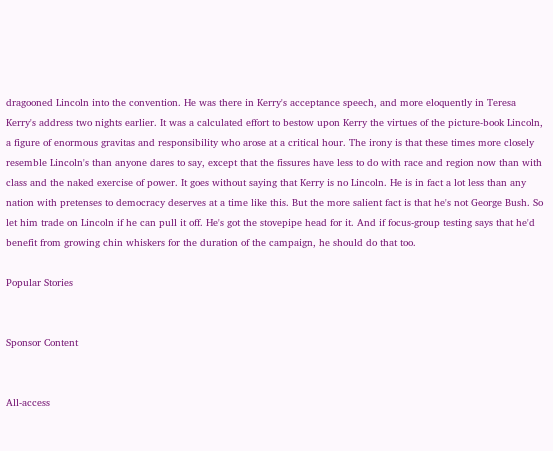dragooned Lincoln into the convention. He was there in Kerry's acceptance speech, and more eloquently in Teresa Kerry's address two nights earlier. It was a calculated effort to bestow upon Kerry the virtues of the picture-book Lincoln, a figure of enormous gravitas and responsibility who arose at a critical hour. The irony is that these times more closely resemble Lincoln's than anyone dares to say, except that the fissures have less to do with race and region now than with class and the naked exercise of power. It goes without saying that Kerry is no Lincoln. He is in fact a lot less than any nation with pretenses to democracy deserves at a time like this. But the more salient fact is that he's not George Bush. So let him trade on Lincoln if he can pull it off. He's got the stovepipe head for it. And if focus-group testing says that he'd benefit from growing chin whiskers for the duration of the campaign, he should do that too.

Popular Stories


Sponsor Content


All-access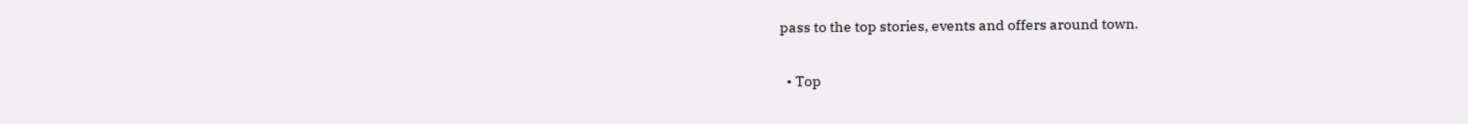pass to the top stories, events and offers around town.

  • Top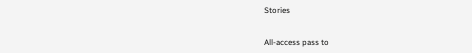Stories


All-access pass to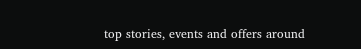top stories, events and offers around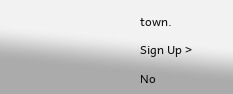town.

Sign Up >

No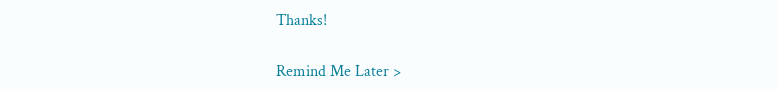Thanks!

Remind Me Later >